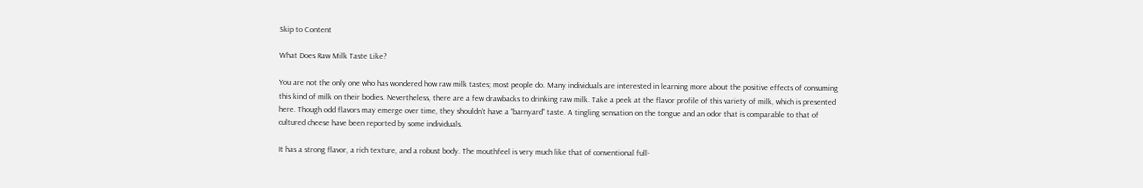Skip to Content

What Does Raw Milk Taste Like?

You are not the only one who has wondered how raw milk tastes; most people do. Many individuals are interested in learning more about the positive effects of consuming this kind of milk on their bodies. Nevertheless, there are a few drawbacks to drinking raw milk. Take a peek at the flavor profile of this variety of milk, which is presented here. Though odd flavors may emerge over time, they shouldn’t have a “barnyard” taste. A tingling sensation on the tongue and an odor that is comparable to that of cultured cheese have been reported by some individuals.

It has a strong flavor, a rich texture, and a robust body. The mouthfeel is very much like that of conventional full-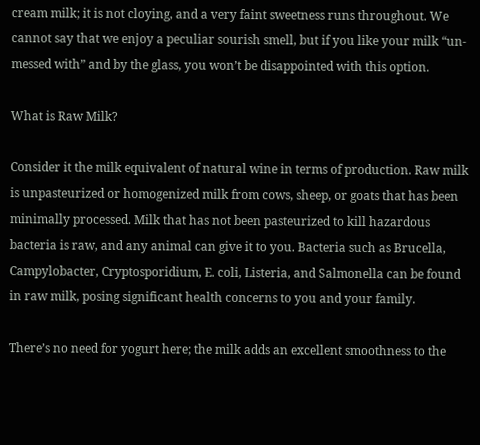cream milk; it is not cloying, and a very faint sweetness runs throughout. We cannot say that we enjoy a peculiar sourish smell, but if you like your milk “un-messed with” and by the glass, you won’t be disappointed with this option.

What is Raw Milk?

Consider it the milk equivalent of natural wine in terms of production. Raw milk is unpasteurized or homogenized milk from cows, sheep, or goats that has been minimally processed. Milk that has not been pasteurized to kill hazardous bacteria is raw, and any animal can give it to you. Bacteria such as Brucella, Campylobacter, Cryptosporidium, E. coli, Listeria, and Salmonella can be found in raw milk, posing significant health concerns to you and your family.

There’s no need for yogurt here; the milk adds an excellent smoothness to the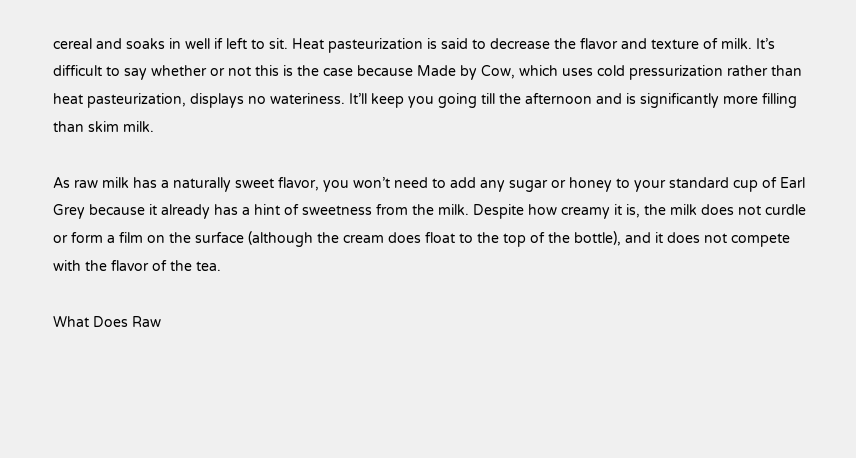cereal and soaks in well if left to sit. Heat pasteurization is said to decrease the flavor and texture of milk. It’s difficult to say whether or not this is the case because Made by Cow, which uses cold pressurization rather than heat pasteurization, displays no wateriness. It’ll keep you going till the afternoon and is significantly more filling than skim milk.

As raw milk has a naturally sweet flavor, you won’t need to add any sugar or honey to your standard cup of Earl Grey because it already has a hint of sweetness from the milk. Despite how creamy it is, the milk does not curdle or form a film on the surface (although the cream does float to the top of the bottle), and it does not compete with the flavor of the tea.

What Does Raw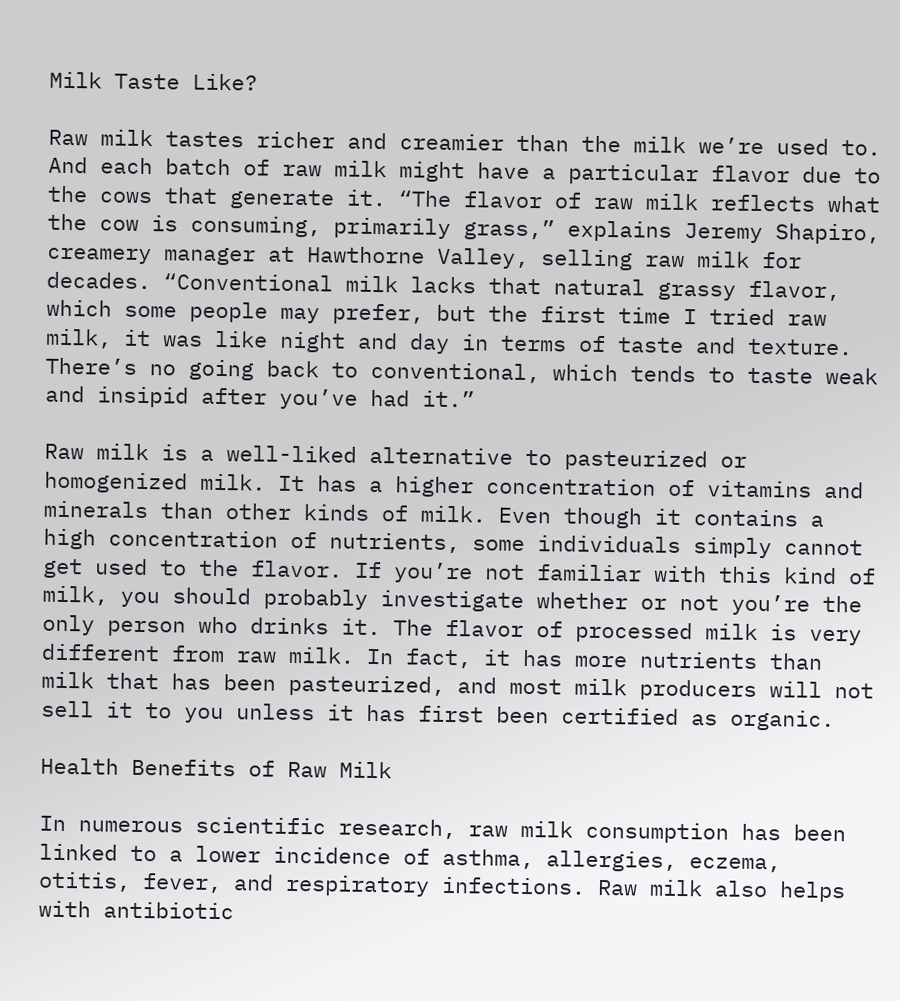Milk Taste Like?

Raw milk tastes richer and creamier than the milk we’re used to. And each batch of raw milk might have a particular flavor due to the cows that generate it. “The flavor of raw milk reflects what the cow is consuming, primarily grass,” explains Jeremy Shapiro, creamery manager at Hawthorne Valley, selling raw milk for decades. “Conventional milk lacks that natural grassy flavor, which some people may prefer, but the first time I tried raw milk, it was like night and day in terms of taste and texture. There’s no going back to conventional, which tends to taste weak and insipid after you’ve had it.”

Raw milk is a well-liked alternative to pasteurized or homogenized milk. It has a higher concentration of vitamins and minerals than other kinds of milk. Even though it contains a high concentration of nutrients, some individuals simply cannot get used to the flavor. If you’re not familiar with this kind of milk, you should probably investigate whether or not you’re the only person who drinks it. The flavor of processed milk is very different from raw milk. In fact, it has more nutrients than milk that has been pasteurized, and most milk producers will not sell it to you unless it has first been certified as organic.

Health Benefits of Raw Milk

In numerous scientific research, raw milk consumption has been linked to a lower incidence of asthma, allergies, eczema, otitis, fever, and respiratory infections. Raw milk also helps with antibiotic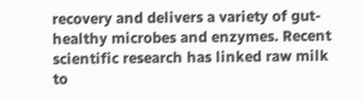recovery and delivers a variety of gut-healthy microbes and enzymes. Recent scientific research has linked raw milk to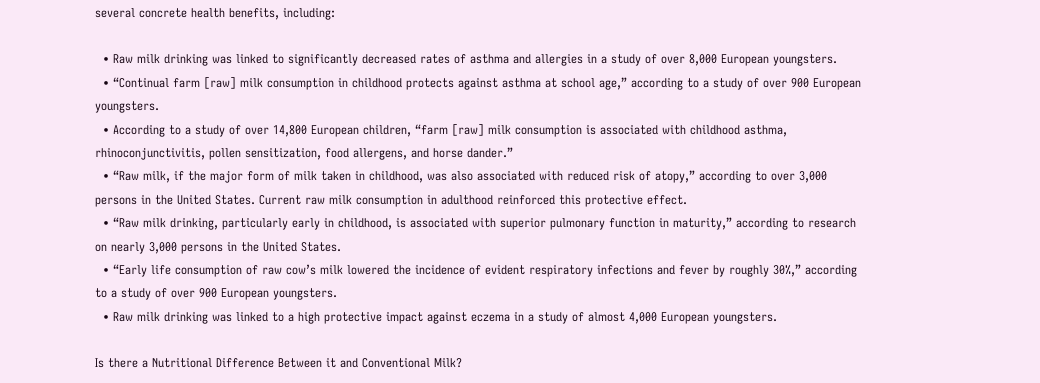several concrete health benefits, including:

  • Raw milk drinking was linked to significantly decreased rates of asthma and allergies in a study of over 8,000 European youngsters.
  • “Continual farm [raw] milk consumption in childhood protects against asthma at school age,” according to a study of over 900 European youngsters.
  • According to a study of over 14,800 European children, “farm [raw] milk consumption is associated with childhood asthma, rhinoconjunctivitis, pollen sensitization, food allergens, and horse dander.”
  • “Raw milk, if the major form of milk taken in childhood, was also associated with reduced risk of atopy,” according to over 3,000 persons in the United States. Current raw milk consumption in adulthood reinforced this protective effect.
  • “Raw milk drinking, particularly early in childhood, is associated with superior pulmonary function in maturity,” according to research on nearly 3,000 persons in the United States.
  • “Early life consumption of raw cow’s milk lowered the incidence of evident respiratory infections and fever by roughly 30%,” according to a study of over 900 European youngsters.
  • Raw milk drinking was linked to a high protective impact against eczema in a study of almost 4,000 European youngsters.

Is there a Nutritional Difference Between it and Conventional Milk?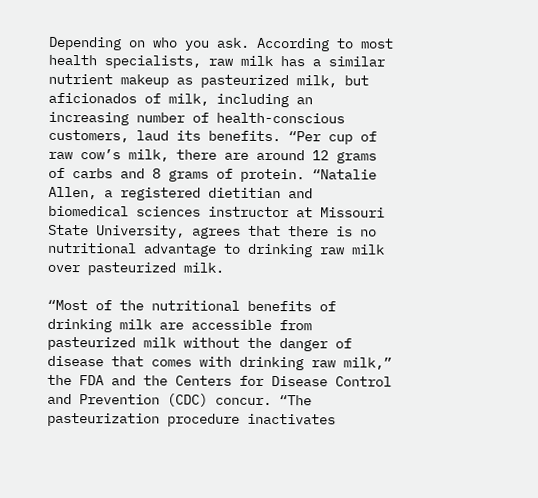Depending on who you ask. According to most health specialists, raw milk has a similar nutrient makeup as pasteurized milk, but aficionados of milk, including an increasing number of health-conscious customers, laud its benefits. “Per cup of raw cow’s milk, there are around 12 grams of carbs and 8 grams of protein. “Natalie Allen, a registered dietitian and biomedical sciences instructor at Missouri State University, agrees that there is no nutritional advantage to drinking raw milk over pasteurized milk.

“Most of the nutritional benefits of drinking milk are accessible from pasteurized milk without the danger of disease that comes with drinking raw milk,” the FDA and the Centers for Disease Control and Prevention (CDC) concur. “The pasteurization procedure inactivates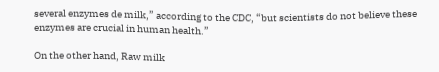several enzymes de milk,” according to the CDC, “but scientists do not believe these enzymes are crucial in human health.”

On the other hand, Raw milk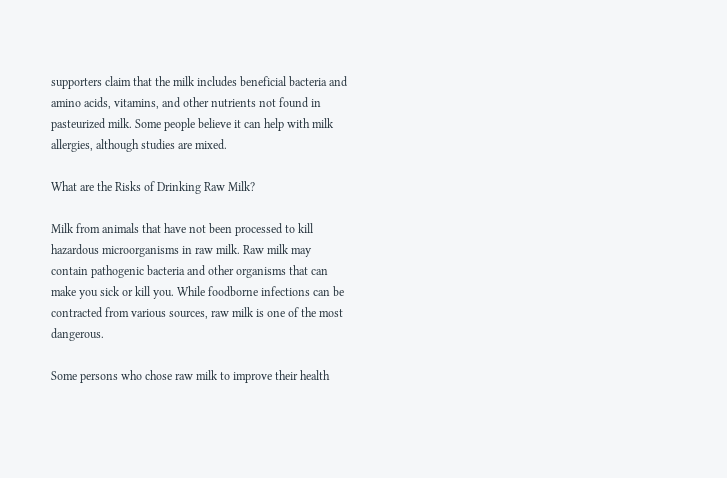supporters claim that the milk includes beneficial bacteria and amino acids, vitamins, and other nutrients not found in pasteurized milk. Some people believe it can help with milk allergies, although studies are mixed.

What are the Risks of Drinking Raw Milk?

Milk from animals that have not been processed to kill hazardous microorganisms in raw milk. Raw milk may contain pathogenic bacteria and other organisms that can make you sick or kill you. While foodborne infections can be contracted from various sources, raw milk is one of the most dangerous.

Some persons who chose raw milk to improve their health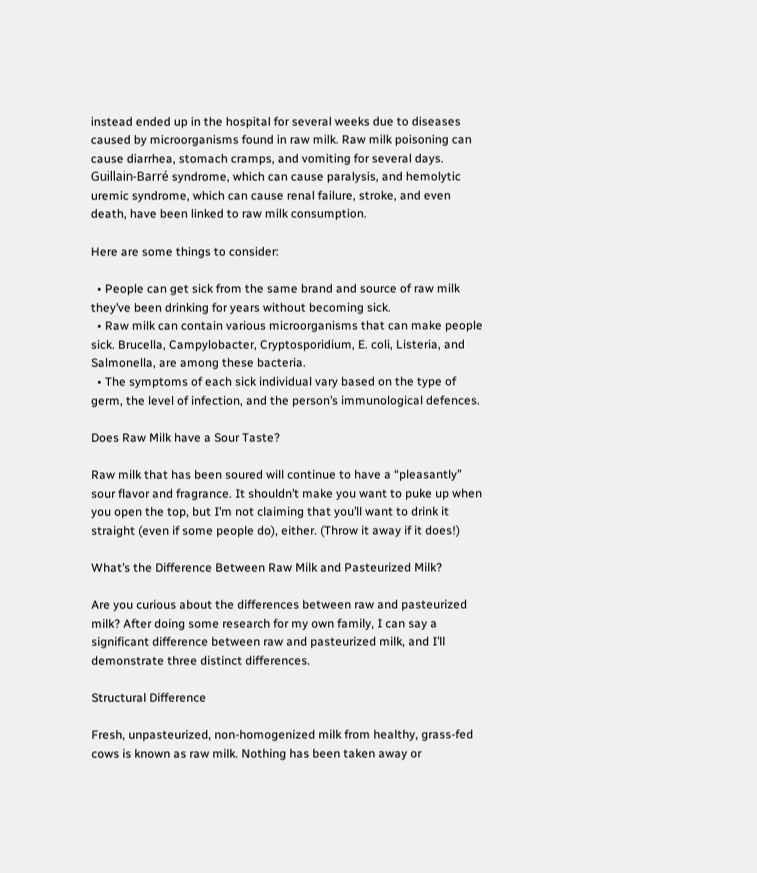instead ended up in the hospital for several weeks due to diseases caused by microorganisms found in raw milk. Raw milk poisoning can cause diarrhea, stomach cramps, and vomiting for several days. Guillain-Barré syndrome, which can cause paralysis, and hemolytic uremic syndrome, which can cause renal failure, stroke, and even death, have been linked to raw milk consumption.

Here are some things to consider:

  • People can get sick from the same brand and source of raw milk they’ve been drinking for years without becoming sick.
  • Raw milk can contain various microorganisms that can make people sick. Brucella, Campylobacter, Cryptosporidium, E. coli, Listeria, and Salmonella, are among these bacteria.
  • The symptoms of each sick individual vary based on the type of germ, the level of infection, and the person’s immunological defences.

Does Raw Milk have a Sour Taste?

Raw milk that has been soured will continue to have a “pleasantly” sour flavor and fragrance. It shouldn’t make you want to puke up when you open the top, but I’m not claiming that you’ll want to drink it straight (even if some people do), either. (Throw it away if it does!)

What’s the Difference Between Raw Milk and Pasteurized Milk?

Are you curious about the differences between raw and pasteurized milk? After doing some research for my own family, I can say a significant difference between raw and pasteurized milk, and I’ll demonstrate three distinct differences.

Structural Difference

Fresh, unpasteurized, non-homogenized milk from healthy, grass-fed cows is known as raw milk. Nothing has been taken away or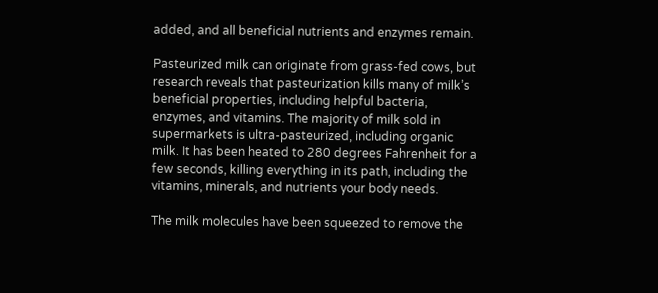added, and all beneficial nutrients and enzymes remain.

Pasteurized milk can originate from grass-fed cows, but research reveals that pasteurization kills many of milk’s beneficial properties, including helpful bacteria, enzymes, and vitamins. The majority of milk sold in supermarkets is ultra-pasteurized, including organic milk. It has been heated to 280 degrees Fahrenheit for a few seconds, killing everything in its path, including the vitamins, minerals, and nutrients your body needs.

The milk molecules have been squeezed to remove the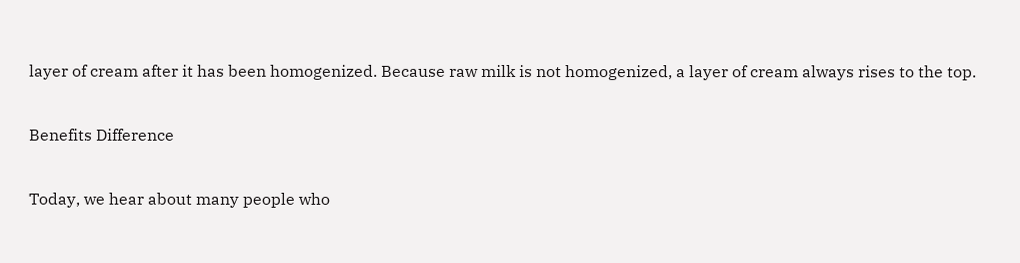layer of cream after it has been homogenized. Because raw milk is not homogenized, a layer of cream always rises to the top.

Benefits Difference

Today, we hear about many people who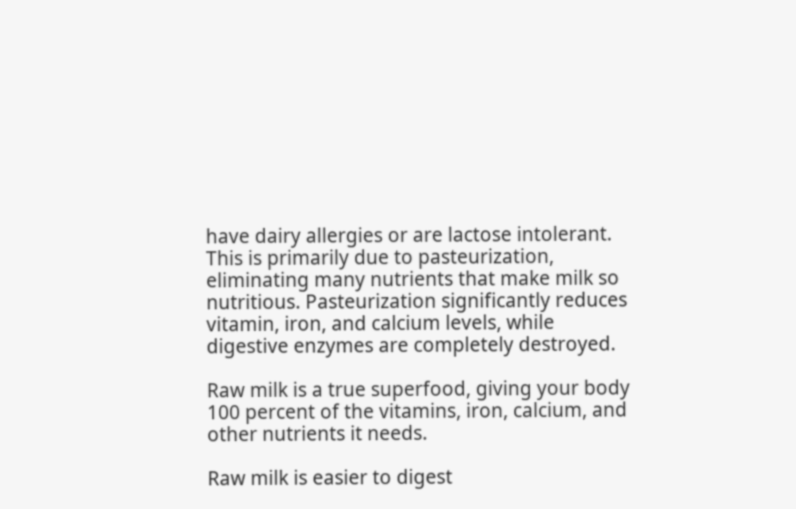have dairy allergies or are lactose intolerant. This is primarily due to pasteurization, eliminating many nutrients that make milk so nutritious. Pasteurization significantly reduces vitamin, iron, and calcium levels, while digestive enzymes are completely destroyed.

Raw milk is a true superfood, giving your body 100 percent of the vitamins, iron, calcium, and other nutrients it needs.

Raw milk is easier to digest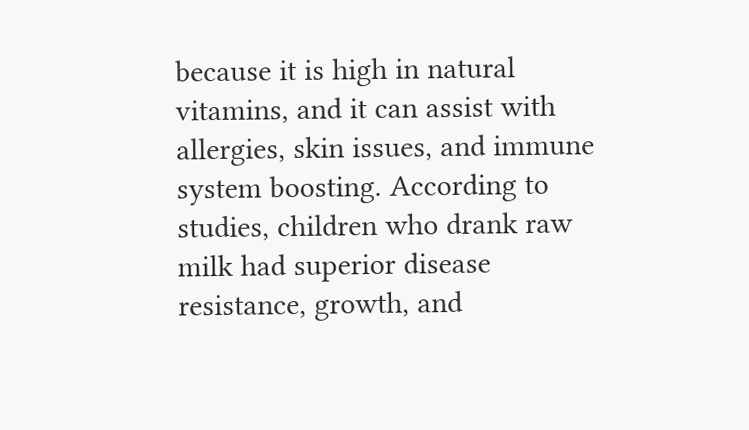because it is high in natural vitamins, and it can assist with allergies, skin issues, and immune system boosting. According to studies, children who drank raw milk had superior disease resistance, growth, and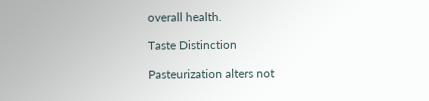overall health.

Taste Distinction

Pasteurization alters not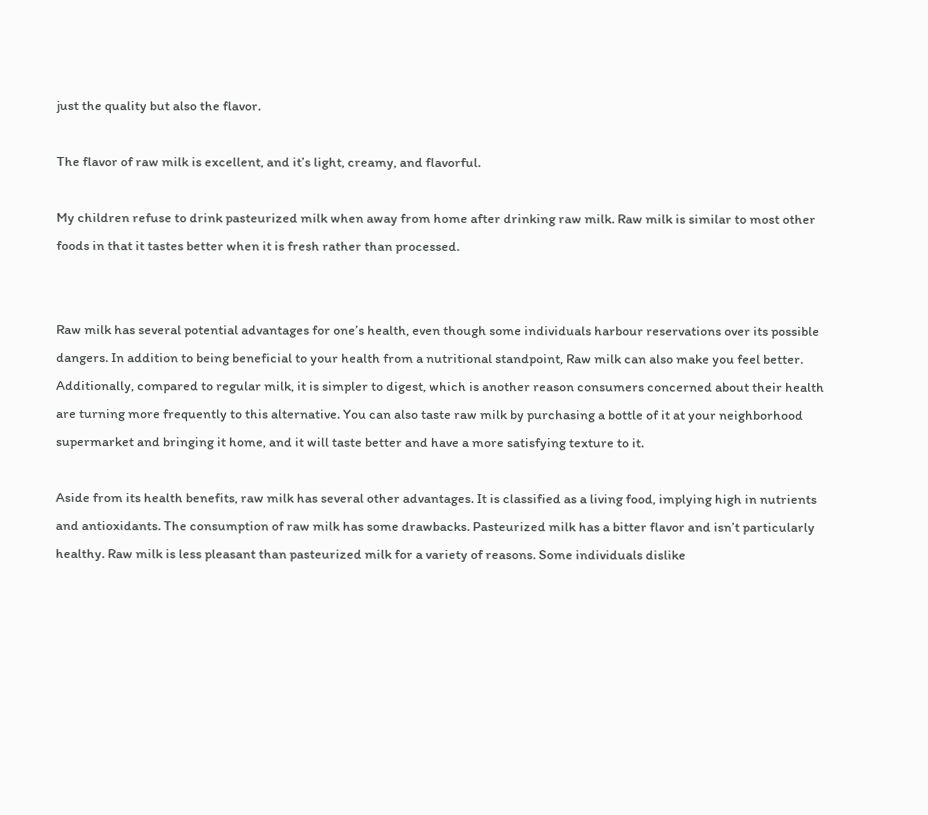just the quality but also the flavor.

The flavor of raw milk is excellent, and it’s light, creamy, and flavorful.

My children refuse to drink pasteurized milk when away from home after drinking raw milk. Raw milk is similar to most other foods in that it tastes better when it is fresh rather than processed.


Raw milk has several potential advantages for one’s health, even though some individuals harbour reservations over its possible dangers. In addition to being beneficial to your health from a nutritional standpoint, Raw milk can also make you feel better. Additionally, compared to regular milk, it is simpler to digest, which is another reason consumers concerned about their health are turning more frequently to this alternative. You can also taste raw milk by purchasing a bottle of it at your neighborhood supermarket and bringing it home, and it will taste better and have a more satisfying texture to it.

Aside from its health benefits, raw milk has several other advantages. It is classified as a living food, implying high in nutrients and antioxidants. The consumption of raw milk has some drawbacks. Pasteurized milk has a bitter flavor and isn’t particularly healthy. Raw milk is less pleasant than pasteurized milk for a variety of reasons. Some individuals dislike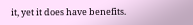it, yet it does have benefits.